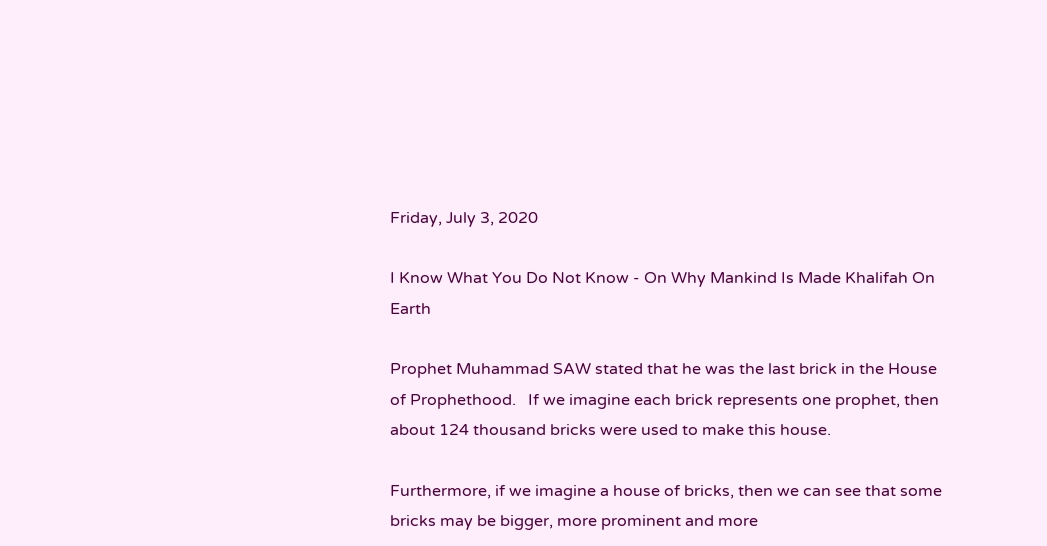Friday, July 3, 2020

I Know What You Do Not Know - On Why Mankind Is Made Khalifah On Earth

Prophet Muhammad SAW stated that he was the last brick in the House of Prophethood.   If we imagine each brick represents one prophet, then about 124 thousand bricks were used to make this house.

Furthermore, if we imagine a house of bricks, then we can see that some bricks may be bigger, more prominent and more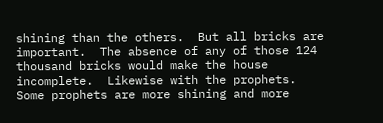shining than the others.  But all bricks are important.  The absence of any of those 124 thousand bricks would make the house incomplete.  Likewise with the prophets.  Some prophets are more shining and more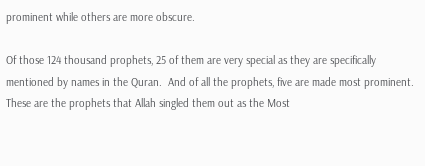prominent while others are more obscure.

Of those 124 thousand prophets, 25 of them are very special as they are specifically mentioned by names in the Quran.  And of all the prophets, five are made most prominent.  These are the prophets that Allah singled them out as the Most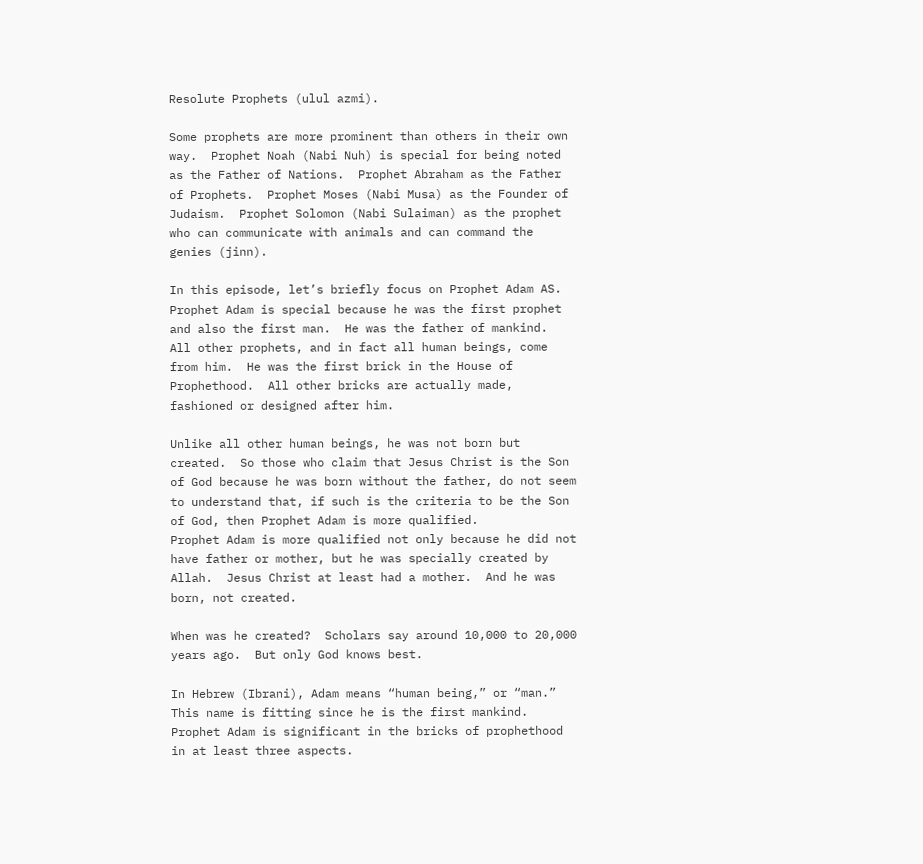Resolute Prophets (ulul azmi).

Some prophets are more prominent than others in their own way.  Prophet Noah (Nabi Nuh) is special for being noted as the Father of Nations.  Prophet Abraham as the Father of Prophets.  Prophet Moses (Nabi Musa) as the Founder of Judaism.  Prophet Solomon (Nabi Sulaiman) as the prophet who can communicate with animals and can command the genies (jinn).

In this episode, let’s briefly focus on Prophet Adam AS.  Prophet Adam is special because he was the first prophet and also the first man.  He was the father of mankind.  All other prophets, and in fact all human beings, come from him.  He was the first brick in the House of Prophethood.  All other bricks are actually made, fashioned or designed after him.

Unlike all other human beings, he was not born but created.  So those who claim that Jesus Christ is the Son of God because he was born without the father, do not seem to understand that, if such is the criteria to be the Son of God, then Prophet Adam is more qualified.
Prophet Adam is more qualified not only because he did not have father or mother, but he was specially created by Allah.  Jesus Christ at least had a mother.  And he was born, not created.

When was he created?  Scholars say around 10,000 to 20,000 years ago.  But only God knows best.

In Hebrew (Ibrani), Adam means “human being,” or “man.”  This name is fitting since he is the first mankind.  Prophet Adam is significant in the bricks of prophethood in at least three aspects.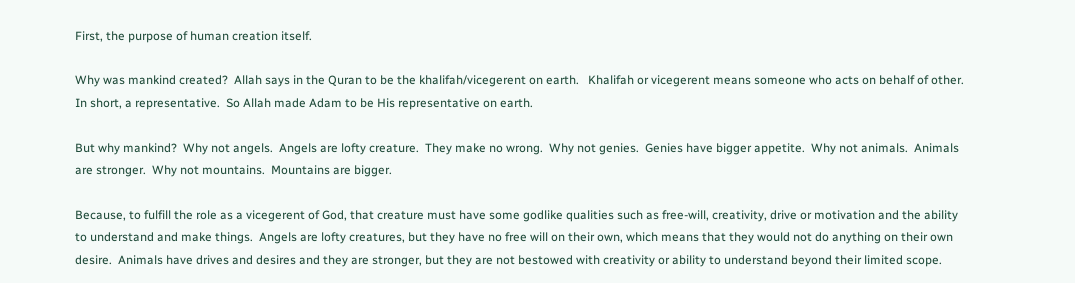First, the purpose of human creation itself.

Why was mankind created?  Allah says in the Quran to be the khalifah/vicegerent on earth.   Khalifah or vicegerent means someone who acts on behalf of other.  In short, a representative.  So Allah made Adam to be His representative on earth.

But why mankind?  Why not angels.  Angels are lofty creature.  They make no wrong.  Why not genies.  Genies have bigger appetite.  Why not animals.  Animals are stronger.  Why not mountains.  Mountains are bigger.

Because, to fulfill the role as a vicegerent of God, that creature must have some godlike qualities such as free-will, creativity, drive or motivation and the ability to understand and make things.  Angels are lofty creatures, but they have no free will on their own, which means that they would not do anything on their own desire.  Animals have drives and desires and they are stronger, but they are not bestowed with creativity or ability to understand beyond their limited scope.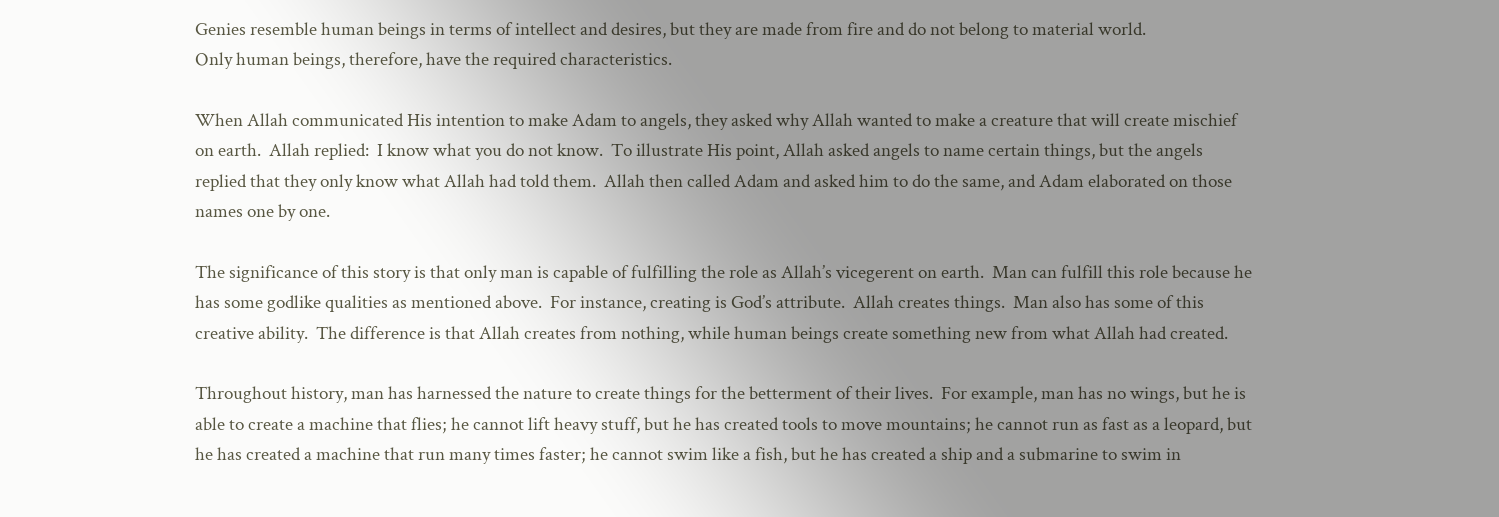Genies resemble human beings in terms of intellect and desires, but they are made from fire and do not belong to material world.
Only human beings, therefore, have the required characteristics.

When Allah communicated His intention to make Adam to angels, they asked why Allah wanted to make a creature that will create mischief on earth.  Allah replied:  I know what you do not know.  To illustrate His point, Allah asked angels to name certain things, but the angels replied that they only know what Allah had told them.  Allah then called Adam and asked him to do the same, and Adam elaborated on those names one by one.

The significance of this story is that only man is capable of fulfilling the role as Allah’s vicegerent on earth.  Man can fulfill this role because he has some godlike qualities as mentioned above.  For instance, creating is God’s attribute.  Allah creates things.  Man also has some of this creative ability.  The difference is that Allah creates from nothing, while human beings create something new from what Allah had created.

Throughout history, man has harnessed the nature to create things for the betterment of their lives.  For example, man has no wings, but he is able to create a machine that flies; he cannot lift heavy stuff, but he has created tools to move mountains; he cannot run as fast as a leopard, but he has created a machine that run many times faster; he cannot swim like a fish, but he has created a ship and a submarine to swim in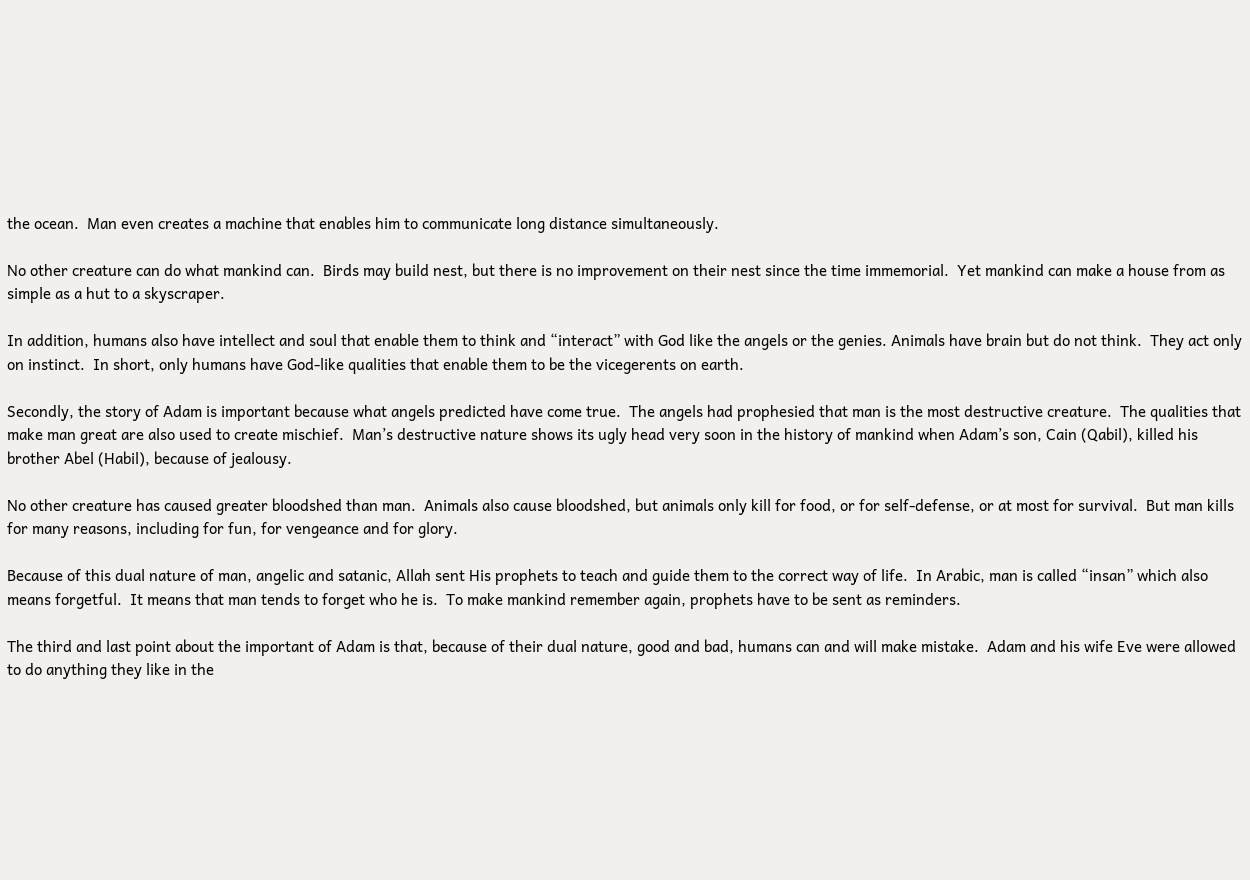the ocean.  Man even creates a machine that enables him to communicate long distance simultaneously.

No other creature can do what mankind can.  Birds may build nest, but there is no improvement on their nest since the time immemorial.  Yet mankind can make a house from as simple as a hut to a skyscraper.

In addition, humans also have intellect and soul that enable them to think and “interact” with God like the angels or the genies. Animals have brain but do not think.  They act only on instinct.  In short, only humans have God-like qualities that enable them to be the vicegerents on earth.

Secondly, the story of Adam is important because what angels predicted have come true.  The angels had prophesied that man is the most destructive creature.  The qualities that make man great are also used to create mischief.  Man’s destructive nature shows its ugly head very soon in the history of mankind when Adam’s son, Cain (Qabil), killed his brother Abel (Habil), because of jealousy.

No other creature has caused greater bloodshed than man.  Animals also cause bloodshed, but animals only kill for food, or for self-defense, or at most for survival.  But man kills for many reasons, including for fun, for vengeance and for glory.

Because of this dual nature of man, angelic and satanic, Allah sent His prophets to teach and guide them to the correct way of life.  In Arabic, man is called “insan” which also means forgetful.  It means that man tends to forget who he is.  To make mankind remember again, prophets have to be sent as reminders.

The third and last point about the important of Adam is that, because of their dual nature, good and bad, humans can and will make mistake.  Adam and his wife Eve were allowed to do anything they like in the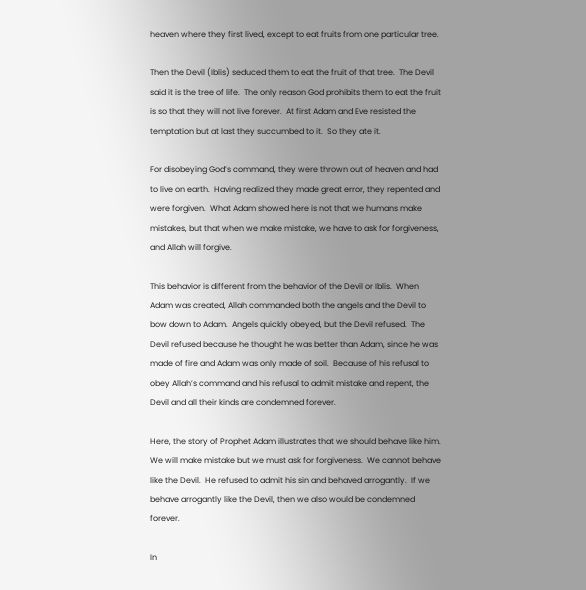heaven where they first lived, except to eat fruits from one particular tree.

Then the Devil (Iblis) seduced them to eat the fruit of that tree.  The Devil said it is the tree of life.  The only reason God prohibits them to eat the fruit is so that they will not live forever.  At first Adam and Eve resisted the temptation but at last they succumbed to it.  So they ate it.

For disobeying God’s command, they were thrown out of heaven and had to live on earth.  Having realized they made great error, they repented and were forgiven.  What Adam showed here is not that we humans make mistakes, but that when we make mistake, we have to ask for forgiveness, and Allah will forgive.

This behavior is different from the behavior of the Devil or Iblis.  When Adam was created, Allah commanded both the angels and the Devil to bow down to Adam.  Angels quickly obeyed, but the Devil refused.  The Devil refused because he thought he was better than Adam, since he was made of fire and Adam was only made of soil.  Because of his refusal to obey Allah’s command and his refusal to admit mistake and repent, the Devil and all their kinds are condemned forever.

Here, the story of Prophet Adam illustrates that we should behave like him.  We will make mistake but we must ask for forgiveness.  We cannot behave like the Devil.  He refused to admit his sin and behaved arrogantly.  If we behave arrogantly like the Devil, then we also would be condemned forever.

In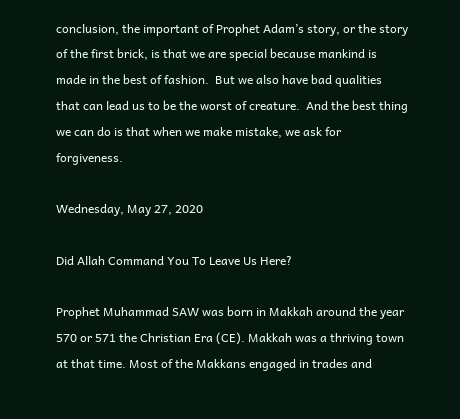conclusion, the important of Prophet Adam’s story, or the story of the first brick, is that we are special because mankind is made in the best of fashion.  But we also have bad qualities that can lead us to be the worst of creature.  And the best thing we can do is that when we make mistake, we ask for forgiveness.

Wednesday, May 27, 2020

Did Allah Command You To Leave Us Here?

Prophet Muhammad SAW was born in Makkah around the year 570 or 571 the Christian Era (CE). Makkah was a thriving town at that time. Most of the Makkans engaged in trades and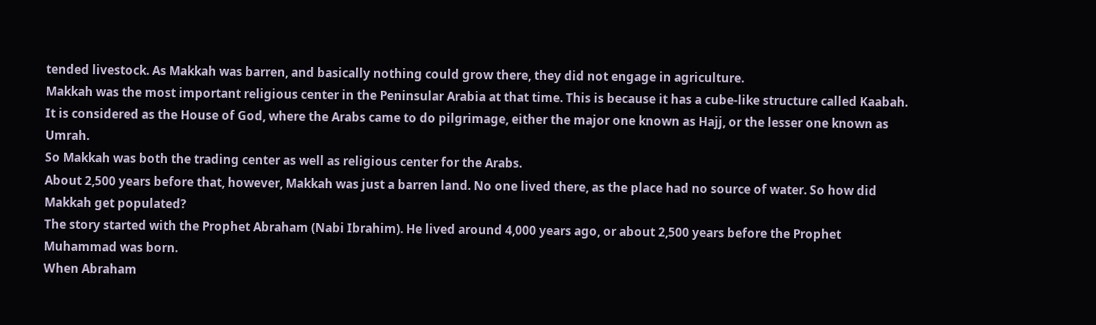tended livestock. As Makkah was barren, and basically nothing could grow there, they did not engage in agriculture.
Makkah was the most important religious center in the Peninsular Arabia at that time. This is because it has a cube-like structure called Kaabah. It is considered as the House of God, where the Arabs came to do pilgrimage, either the major one known as Hajj, or the lesser one known as Umrah.
So Makkah was both the trading center as well as religious center for the Arabs.
About 2,500 years before that, however, Makkah was just a barren land. No one lived there, as the place had no source of water. So how did Makkah get populated?
The story started with the Prophet Abraham (Nabi Ibrahim). He lived around 4,000 years ago, or about 2,500 years before the Prophet Muhammad was born.
When Abraham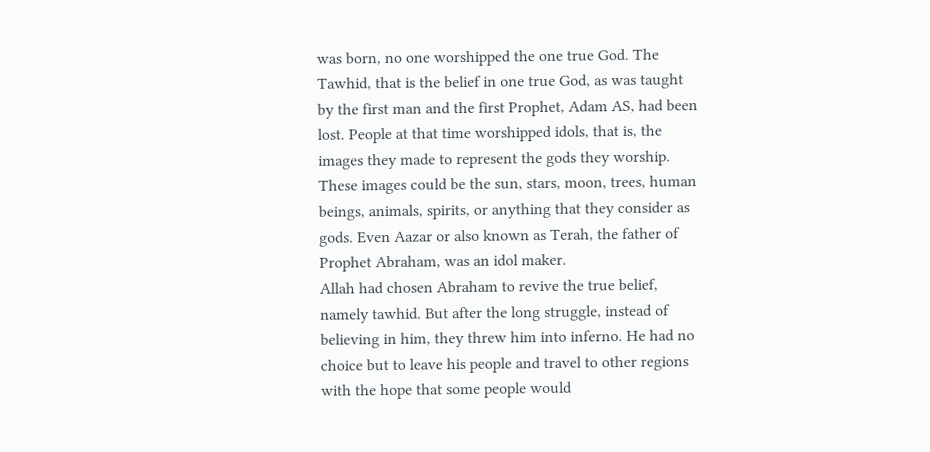was born, no one worshipped the one true God. The Tawhid, that is the belief in one true God, as was taught by the first man and the first Prophet, Adam AS, had been lost. People at that time worshipped idols, that is, the images they made to represent the gods they worship. These images could be the sun, stars, moon, trees, human beings, animals, spirits, or anything that they consider as gods. Even Aazar or also known as Terah, the father of Prophet Abraham, was an idol maker.
Allah had chosen Abraham to revive the true belief, namely tawhid. But after the long struggle, instead of believing in him, they threw him into inferno. He had no choice but to leave his people and travel to other regions with the hope that some people would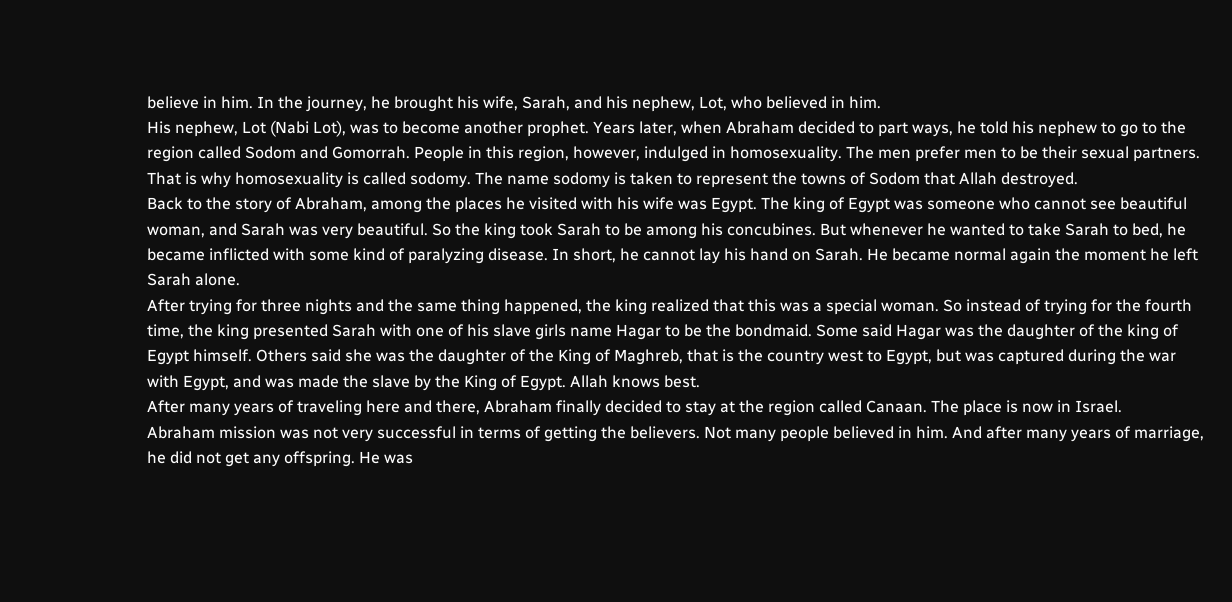believe in him. In the journey, he brought his wife, Sarah, and his nephew, Lot, who believed in him.
His nephew, Lot (Nabi Lot), was to become another prophet. Years later, when Abraham decided to part ways, he told his nephew to go to the region called Sodom and Gomorrah. People in this region, however, indulged in homosexuality. The men prefer men to be their sexual partners. That is why homosexuality is called sodomy. The name sodomy is taken to represent the towns of Sodom that Allah destroyed.
Back to the story of Abraham, among the places he visited with his wife was Egypt. The king of Egypt was someone who cannot see beautiful woman, and Sarah was very beautiful. So the king took Sarah to be among his concubines. But whenever he wanted to take Sarah to bed, he became inflicted with some kind of paralyzing disease. In short, he cannot lay his hand on Sarah. He became normal again the moment he left Sarah alone.
After trying for three nights and the same thing happened, the king realized that this was a special woman. So instead of trying for the fourth time, the king presented Sarah with one of his slave girls name Hagar to be the bondmaid. Some said Hagar was the daughter of the king of Egypt himself. Others said she was the daughter of the King of Maghreb, that is the country west to Egypt, but was captured during the war with Egypt, and was made the slave by the King of Egypt. Allah knows best.
After many years of traveling here and there, Abraham finally decided to stay at the region called Canaan. The place is now in Israel.
Abraham mission was not very successful in terms of getting the believers. Not many people believed in him. And after many years of marriage, he did not get any offspring. He was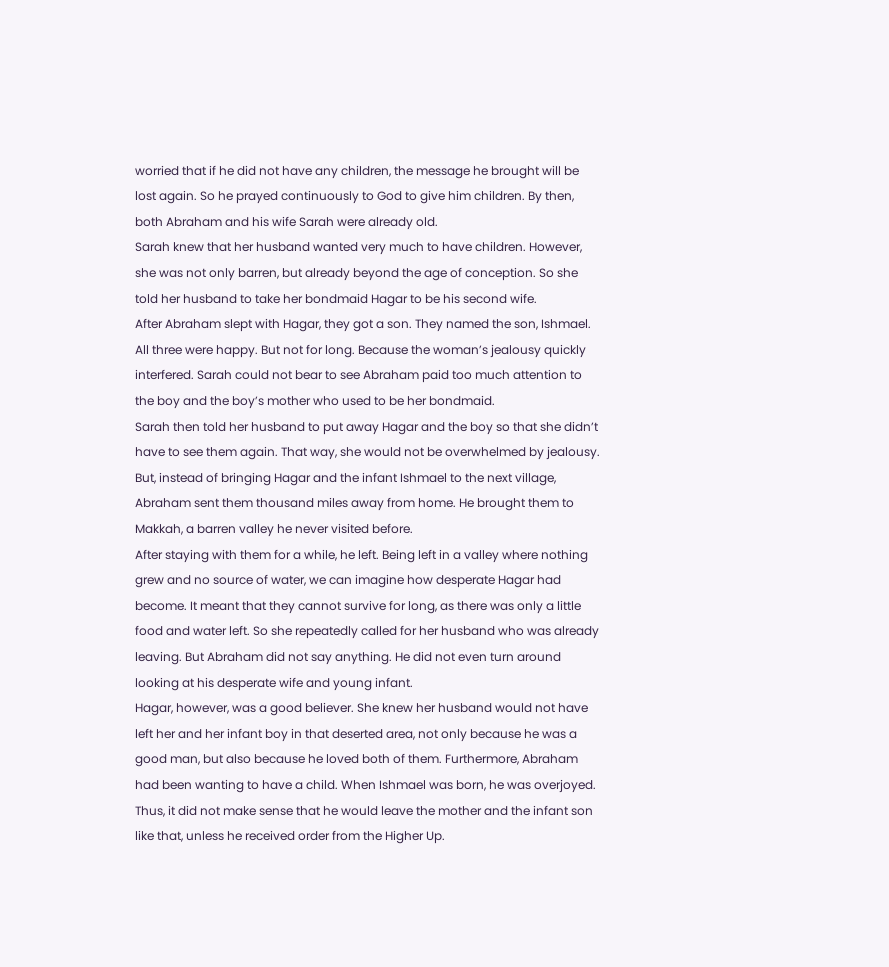worried that if he did not have any children, the message he brought will be lost again. So he prayed continuously to God to give him children. By then, both Abraham and his wife Sarah were already old.
Sarah knew that her husband wanted very much to have children. However, she was not only barren, but already beyond the age of conception. So she told her husband to take her bondmaid Hagar to be his second wife.
After Abraham slept with Hagar, they got a son. They named the son, Ishmael. All three were happy. But not for long. Because the woman’s jealousy quickly interfered. Sarah could not bear to see Abraham paid too much attention to the boy and the boy’s mother who used to be her bondmaid.
Sarah then told her husband to put away Hagar and the boy so that she didn’t have to see them again. That way, she would not be overwhelmed by jealousy. But, instead of bringing Hagar and the infant Ishmael to the next village, Abraham sent them thousand miles away from home. He brought them to Makkah, a barren valley he never visited before.
After staying with them for a while, he left. Being left in a valley where nothing grew and no source of water, we can imagine how desperate Hagar had become. It meant that they cannot survive for long, as there was only a little food and water left. So she repeatedly called for her husband who was already leaving. But Abraham did not say anything. He did not even turn around looking at his desperate wife and young infant.
Hagar, however, was a good believer. She knew her husband would not have left her and her infant boy in that deserted area, not only because he was a good man, but also because he loved both of them. Furthermore, Abraham had been wanting to have a child. When Ishmael was born, he was overjoyed. Thus, it did not make sense that he would leave the mother and the infant son like that, unless he received order from the Higher Up.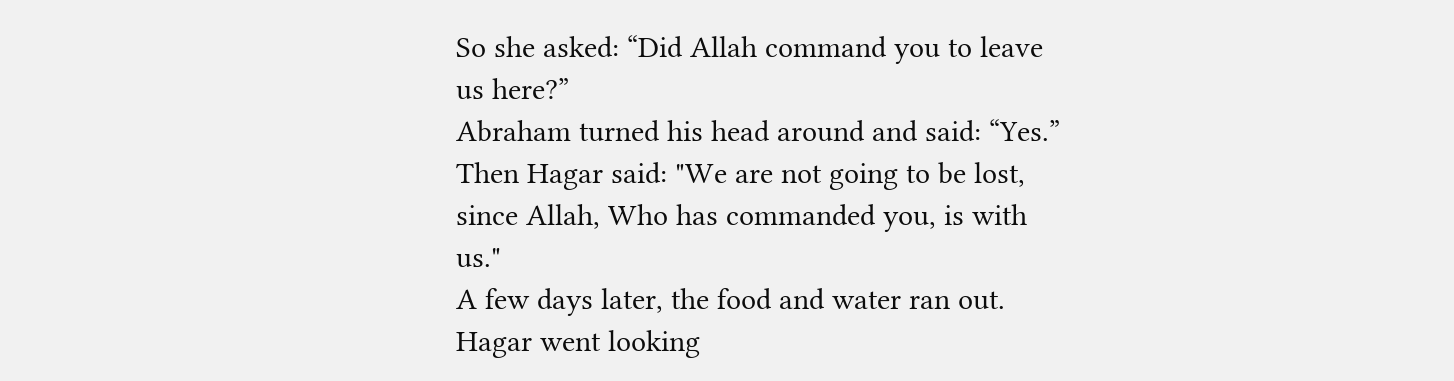So she asked: “Did Allah command you to leave us here?”
Abraham turned his head around and said: “Yes.”
Then Hagar said: "We are not going to be lost, since Allah, Who has commanded you, is with us."
A few days later, the food and water ran out. Hagar went looking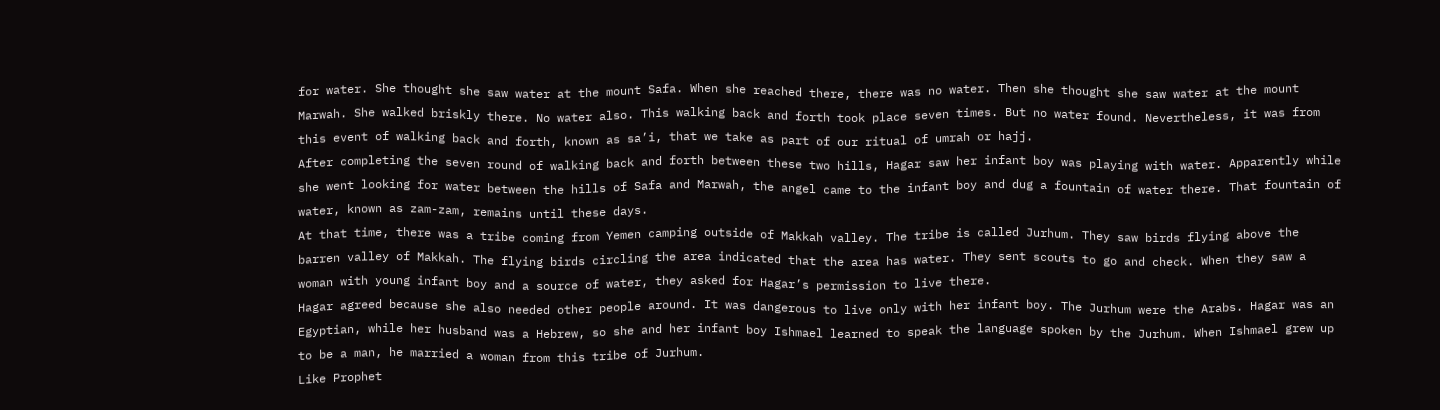for water. She thought she saw water at the mount Safa. When she reached there, there was no water. Then she thought she saw water at the mount Marwah. She walked briskly there. No water also. This walking back and forth took place seven times. But no water found. Nevertheless, it was from this event of walking back and forth, known as sa’i, that we take as part of our ritual of umrah or hajj.
After completing the seven round of walking back and forth between these two hills, Hagar saw her infant boy was playing with water. Apparently while she went looking for water between the hills of Safa and Marwah, the angel came to the infant boy and dug a fountain of water there. That fountain of water, known as zam-zam, remains until these days.
At that time, there was a tribe coming from Yemen camping outside of Makkah valley. The tribe is called Jurhum. They saw birds flying above the barren valley of Makkah. The flying birds circling the area indicated that the area has water. They sent scouts to go and check. When they saw a woman with young infant boy and a source of water, they asked for Hagar’s permission to live there.
Hagar agreed because she also needed other people around. It was dangerous to live only with her infant boy. The Jurhum were the Arabs. Hagar was an Egyptian, while her husband was a Hebrew, so she and her infant boy Ishmael learned to speak the language spoken by the Jurhum. When Ishmael grew up to be a man, he married a woman from this tribe of Jurhum.
Like Prophet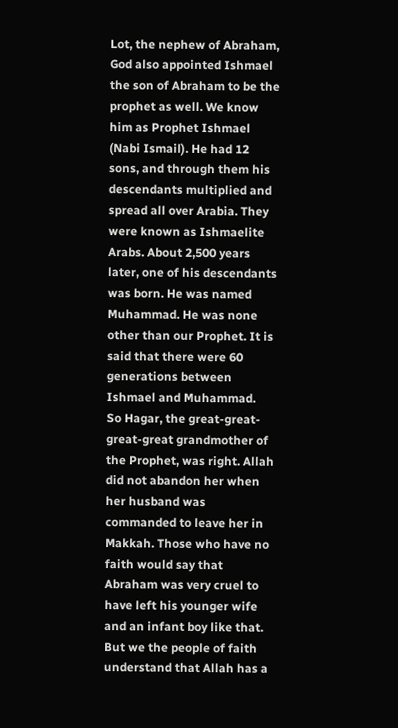Lot, the nephew of Abraham, God also appointed Ishmael the son of Abraham to be the prophet as well. We know him as Prophet Ishmael (Nabi Ismail). He had 12 sons, and through them his descendants multiplied and spread all over Arabia. They were known as Ishmaelite Arabs. About 2,500 years later, one of his descendants was born. He was named Muhammad. He was none other than our Prophet. It is said that there were 60 generations between Ishmael and Muhammad.
So Hagar, the great-great-great-great grandmother of the Prophet, was right. Allah did not abandon her when her husband was commanded to leave her in Makkah. Those who have no faith would say that Abraham was very cruel to have left his younger wife and an infant boy like that. But we the people of faith understand that Allah has a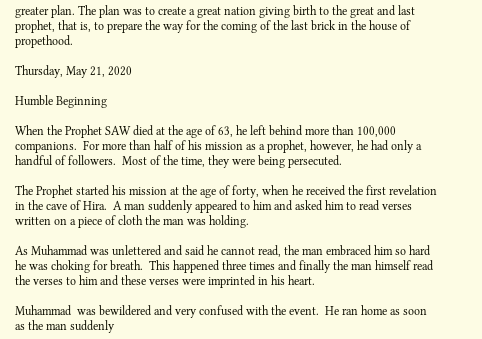greater plan. The plan was to create a great nation giving birth to the great and last prophet, that is, to prepare the way for the coming of the last brick in the house of propethood.

Thursday, May 21, 2020

Humble Beginning

When the Prophet SAW died at the age of 63, he left behind more than 100,000 companions.  For more than half of his mission as a prophet, however, he had only a handful of followers.  Most of the time, they were being persecuted.

The Prophet started his mission at the age of forty, when he received the first revelation in the cave of Hira.  A man suddenly appeared to him and asked him to read verses written on a piece of cloth the man was holding.

As Muhammad was unlettered and said he cannot read, the man embraced him so hard he was choking for breath.  This happened three times and finally the man himself read the verses to him and these verses were imprinted in his heart.

Muhammad  was bewildered and very confused with the event.  He ran home as soon as the man suddenly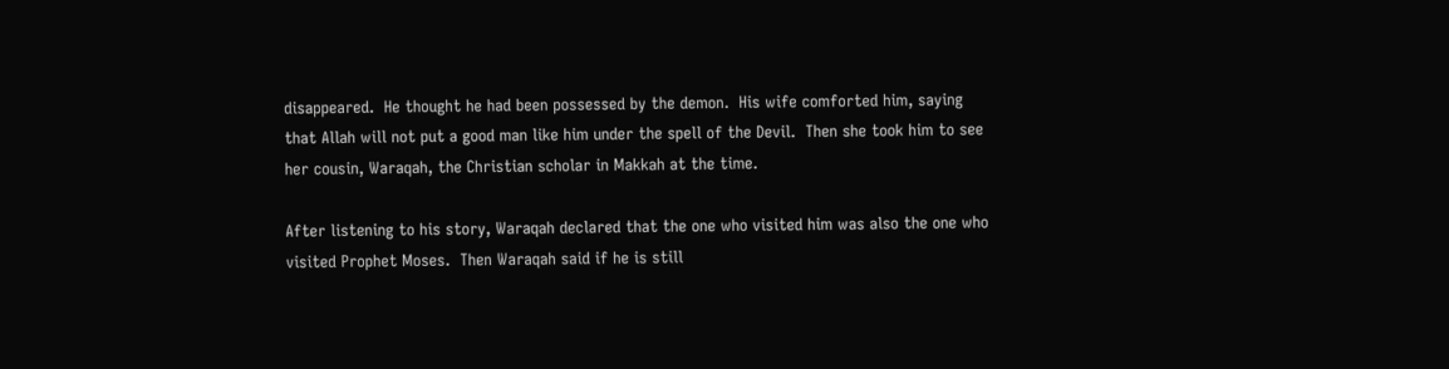disappeared.  He thought he had been possessed by the demon.  His wife comforted him, saying that Allah will not put a good man like him under the spell of the Devil.  Then she took him to see her cousin, Waraqah, the Christian scholar in Makkah at the time.

After listening to his story, Waraqah declared that the one who visited him was also the one who visited Prophet Moses.  Then Waraqah said if he is still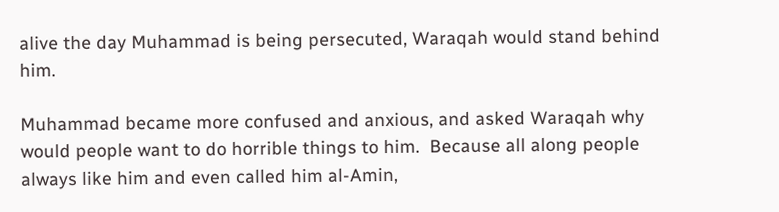alive the day Muhammad is being persecuted, Waraqah would stand behind him.

Muhammad became more confused and anxious, and asked Waraqah why would people want to do horrible things to him.  Because all along people always like him and even called him al-Amin,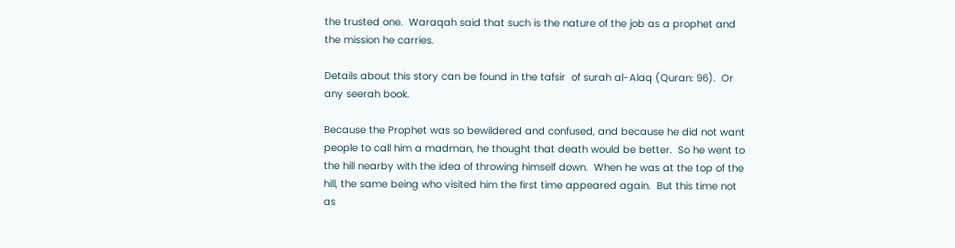the trusted one.  Waraqah said that such is the nature of the job as a prophet and the mission he carries.

Details about this story can be found in the tafsir  of surah al-Alaq (Quran: 96).  Or any seerah book.

Because the Prophet was so bewildered and confused, and because he did not want people to call him a madman, he thought that death would be better.  So he went to the hill nearby with the idea of throwing himself down.  When he was at the top of the hill, the same being who visited him the first time appeared again.  But this time not as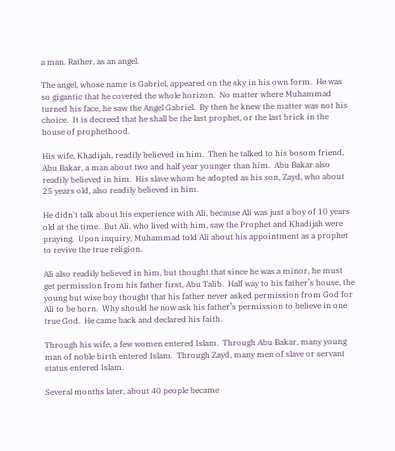a man. Rather, as an angel.

The angel, whose name is Gabriel, appeared on the sky in his own form.  He was so gigantic that he covered the whole horizon.  No matter where Muhammad turned his face, he saw the Angel Gabriel.  By then he knew the matter was not his choice.  It is decreed that he shall be the last prophet, or the last brick in the house of prophethood.

His wife, Khadijah, readily believed in him.  Then he talked to his bosom friend, Abu Bakar, a man about two and half year younger than him.  Abu Bakar also readily believed in him.  His slave whom he adopted as his son, Zayd, who about 25 years old, also readily believed in him.

He didn't talk about his experience with Ali, because Ali was just a boy of 10 years old at the time.  But Ali, who lived with him, saw the Prophet and Khadijah were praying.  Upon inquiry, Muhammad told Ali about his appointment as a prophet to revive the true religion.

Ali also readily believed in him, but thought that since he was a minor, he must get permission from his father first, Abu Talib.  Half way to his father’s house, the young but wise boy thought that his father never asked permission from God for Ali to be born.  Why should he now ask his father’s permission to believe in one true God.  He came back and declared his faith.

Through his wife, a few women entered Islam.  Through Abu Bakar, many young man of noble birth entered Islam.  Through Zayd, many men of slave or servant status entered Islam.

Several months later, about 40 people became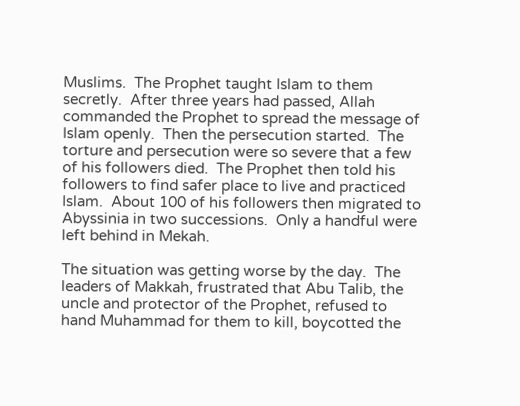Muslims.  The Prophet taught Islam to them secretly.  After three years had passed, Allah commanded the Prophet to spread the message of Islam openly.  Then the persecution started.  The torture and persecution were so severe that a few of his followers died.  The Prophet then told his followers to find safer place to live and practiced Islam.  About 100 of his followers then migrated to Abyssinia in two successions.  Only a handful were left behind in Mekah.

The situation was getting worse by the day.  The leaders of Makkah, frustrated that Abu Talib, the uncle and protector of the Prophet, refused to hand Muhammad for them to kill, boycotted the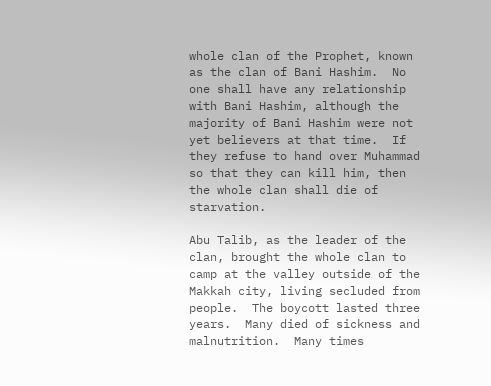whole clan of the Prophet, known as the clan of Bani Hashim.  No one shall have any relationship with Bani Hashim, although the majority of Bani Hashim were not yet believers at that time.  If they refuse to hand over Muhammad so that they can kill him, then the whole clan shall die of starvation.

Abu Talib, as the leader of the clan, brought the whole clan to camp at the valley outside of the Makkah city, living secluded from people.  The boycott lasted three years.  Many died of sickness and malnutrition.  Many times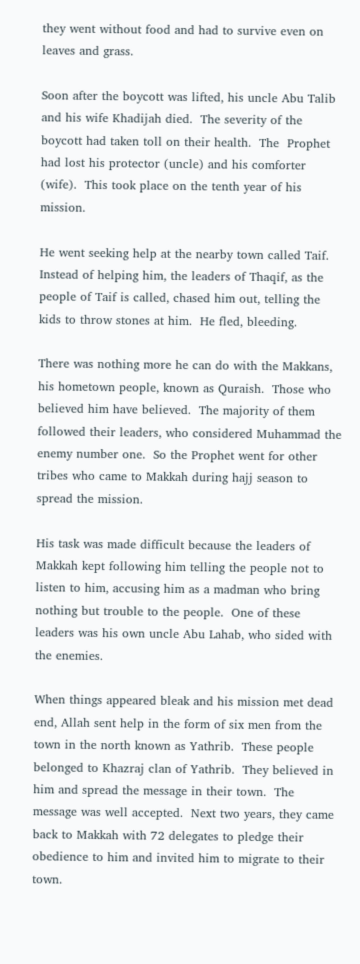they went without food and had to survive even on leaves and grass.

Soon after the boycott was lifted, his uncle Abu Talib and his wife Khadijah died.  The severity of the boycott had taken toll on their health.  The  Prophet had lost his protector (uncle) and his comforter (wife).  This took place on the tenth year of his mission.

He went seeking help at the nearby town called Taif.  Instead of helping him, the leaders of Thaqif, as the people of Taif is called, chased him out, telling the kids to throw stones at him.  He fled, bleeding.

There was nothing more he can do with the Makkans, his hometown people, known as Quraish.  Those who believed him have believed.  The majority of them followed their leaders, who considered Muhammad the enemy number one.  So the Prophet went for other tribes who came to Makkah during hajj season to spread the mission.

His task was made difficult because the leaders of Makkah kept following him telling the people not to listen to him, accusing him as a madman who bring nothing but trouble to the people.  One of these leaders was his own uncle Abu Lahab, who sided with the enemies.

When things appeared bleak and his mission met dead end, Allah sent help in the form of six men from the town in the north known as Yathrib.  These people belonged to Khazraj clan of Yathrib.  They believed in him and spread the message in their town.  The message was well accepted.  Next two years, they came back to Makkah with 72 delegates to pledge their obedience to him and invited him to migrate to their town.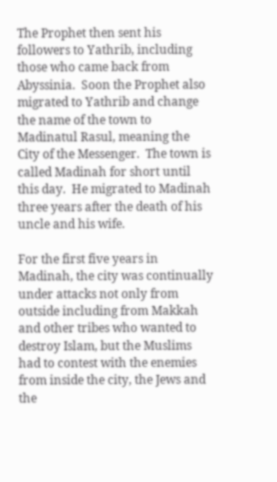The Prophet then sent his followers to Yathrib, including those who came back from Abyssinia.  Soon the Prophet also migrated to Yathrib and change the name of the town to Madinatul Rasul, meaning the City of the Messenger.  The town is called Madinah for short until this day.  He migrated to Madinah three years after the death of his uncle and his wife.

For the first five years in Madinah, the city was continually under attacks not only from outside including from Makkah and other tribes who wanted to destroy Islam, but the Muslims had to contest with the enemies from inside the city, the Jews and the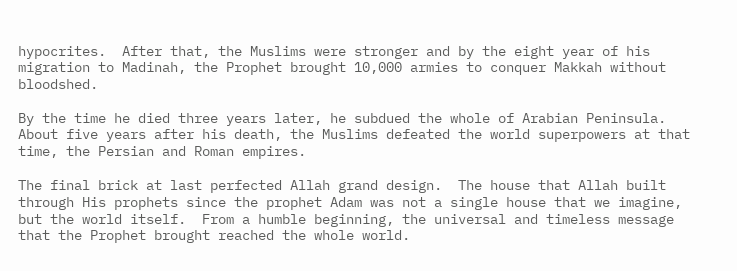hypocrites.  After that, the Muslims were stronger and by the eight year of his migration to Madinah, the Prophet brought 10,000 armies to conquer Makkah without bloodshed.

By the time he died three years later, he subdued the whole of Arabian Peninsula.   About five years after his death, the Muslims defeated the world superpowers at that time, the Persian and Roman empires.

The final brick at last perfected Allah grand design.  The house that Allah built through His prophets since the prophet Adam was not a single house that we imagine, but the world itself.  From a humble beginning, the universal and timeless message that the Prophet brought reached the whole world.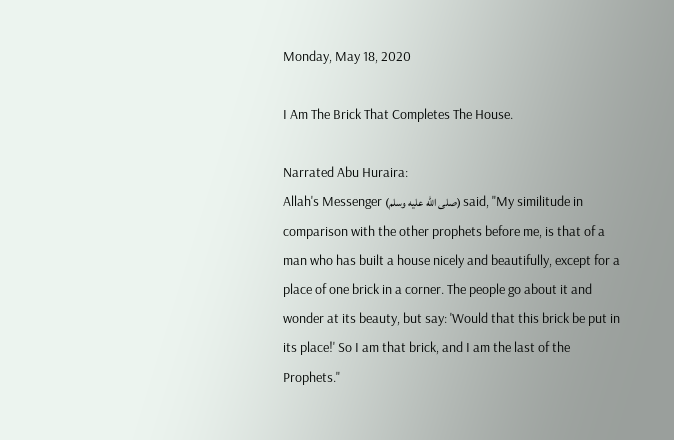Monday, May 18, 2020

I Am The Brick That Completes The House.

Narrated Abu Huraira:
Allah's Messenger (صلى الله عليه وسلم) said, "My similitude in comparison with the other prophets before me, is that of a man who has built a house nicely and beautifully, except for a place of one brick in a corner. The people go about it and wonder at its beauty, but say: 'Would that this brick be put in its place!' So I am that brick, and I am the last of the Prophets."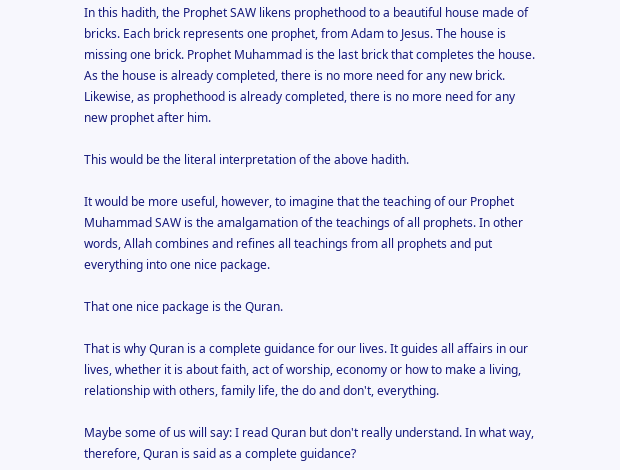In this hadith, the Prophet SAW likens prophethood to a beautiful house made of bricks. Each brick represents one prophet, from Adam to Jesus. The house is missing one brick. Prophet Muhammad is the last brick that completes the house. As the house is already completed, there is no more need for any new brick. Likewise, as prophethood is already completed, there is no more need for any new prophet after him.

This would be the literal interpretation of the above hadith.

It would be more useful, however, to imagine that the teaching of our Prophet Muhammad SAW is the amalgamation of the teachings of all prophets. In other words, Allah combines and refines all teachings from all prophets and put everything into one nice package.

That one nice package is the Quran.

That is why Quran is a complete guidance for our lives. It guides all affairs in our lives, whether it is about faith, act of worship, economy or how to make a living, relationship with others, family life, the do and don't, everything.

Maybe some of us will say: I read Quran but don't really understand. In what way, therefore, Quran is said as a complete guidance?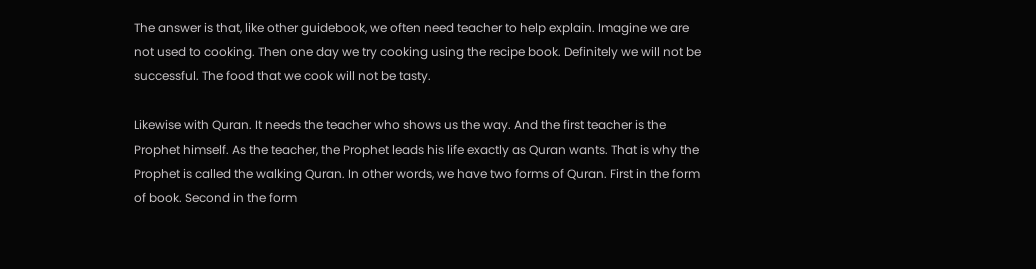The answer is that, like other guidebook, we often need teacher to help explain. Imagine we are not used to cooking. Then one day we try cooking using the recipe book. Definitely we will not be successful. The food that we cook will not be tasty.

Likewise with Quran. It needs the teacher who shows us the way. And the first teacher is the Prophet himself. As the teacher, the Prophet leads his life exactly as Quran wants. That is why the Prophet is called the walking Quran. In other words, we have two forms of Quran. First in the form of book. Second in the form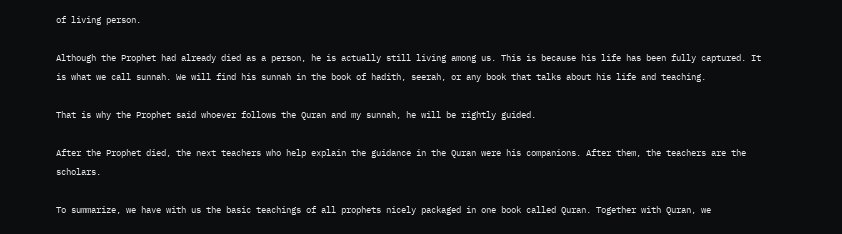of living person.

Although the Prophet had already died as a person, he is actually still living among us. This is because his life has been fully captured. It is what we call sunnah. We will find his sunnah in the book of hadith, seerah, or any book that talks about his life and teaching.

That is why the Prophet said whoever follows the Quran and my sunnah, he will be rightly guided.

After the Prophet died, the next teachers who help explain the guidance in the Quran were his companions. After them, the teachers are the scholars.

To summarize, we have with us the basic teachings of all prophets nicely packaged in one book called Quran. Together with Quran, we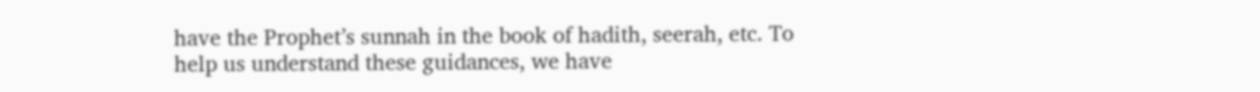have the Prophet’s sunnah in the book of hadith, seerah, etc. To help us understand these guidances, we have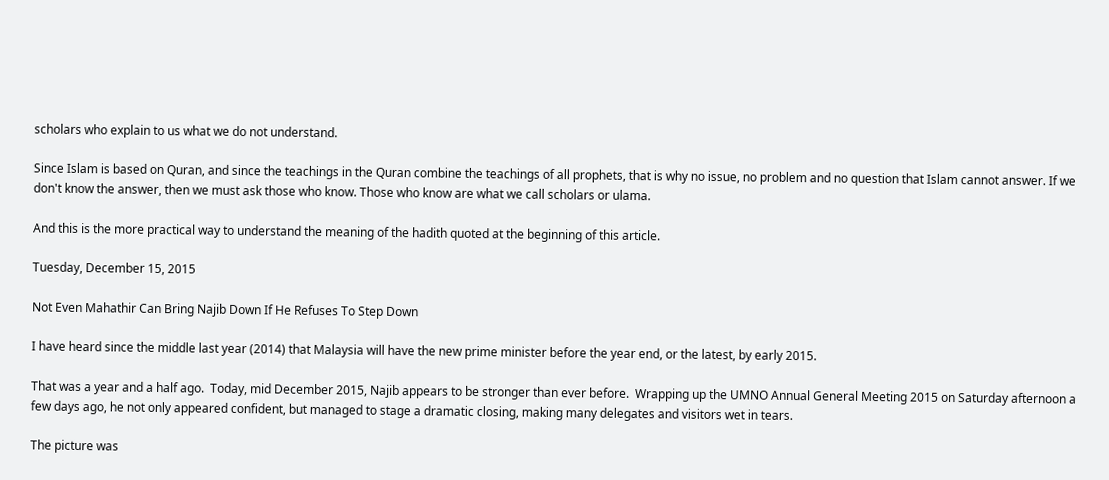scholars who explain to us what we do not understand.

Since Islam is based on Quran, and since the teachings in the Quran combine the teachings of all prophets, that is why no issue, no problem and no question that Islam cannot answer. If we don't know the answer, then we must ask those who know. Those who know are what we call scholars or ulama.

And this is the more practical way to understand the meaning of the hadith quoted at the beginning of this article.

Tuesday, December 15, 2015

Not Even Mahathir Can Bring Najib Down If He Refuses To Step Down

I have heard since the middle last year (2014) that Malaysia will have the new prime minister before the year end, or the latest, by early 2015.

That was a year and a half ago.  Today, mid December 2015, Najib appears to be stronger than ever before.  Wrapping up the UMNO Annual General Meeting 2015 on Saturday afternoon a few days ago, he not only appeared confident, but managed to stage a dramatic closing, making many delegates and visitors wet in tears.

The picture was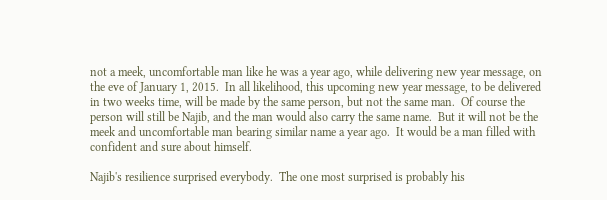not a meek, uncomfortable man like he was a year ago, while delivering new year message, on the eve of January 1, 2015.  In all likelihood, this upcoming new year message, to be delivered in two weeks time, will be made by the same person, but not the same man.  Of course the person will still be Najib, and the man would also carry the same name.  But it will not be the meek and uncomfortable man bearing similar name a year ago.  It would be a man filled with confident and sure about himself.

Najib's resilience surprised everybody.  The one most surprised is probably his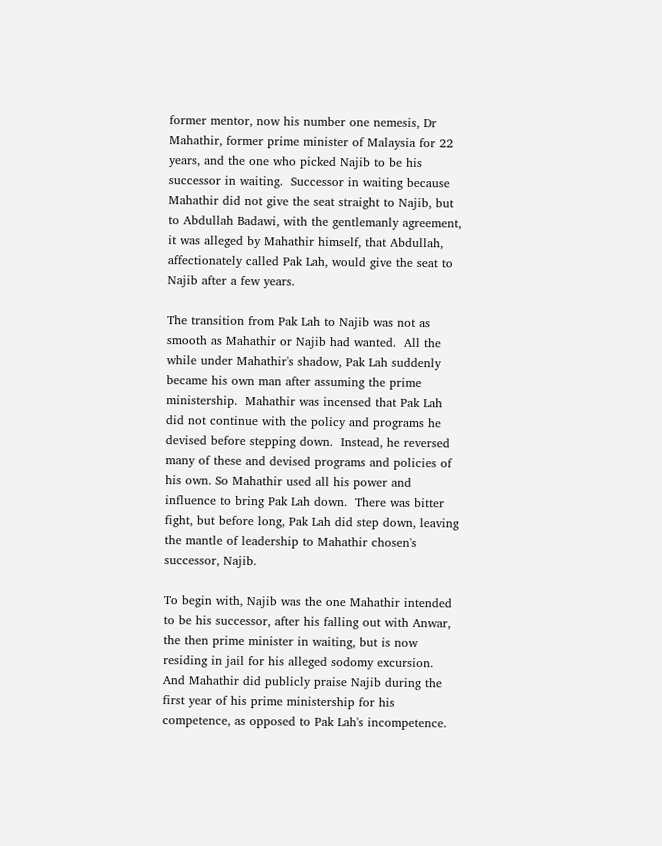former mentor, now his number one nemesis, Dr Mahathir, former prime minister of Malaysia for 22 years, and the one who picked Najib to be his successor in waiting.  Successor in waiting because Mahathir did not give the seat straight to Najib, but to Abdullah Badawi, with the gentlemanly agreement, it was alleged by Mahathir himself, that Abdullah, affectionately called Pak Lah, would give the seat to Najib after a few years.

The transition from Pak Lah to Najib was not as smooth as Mahathir or Najib had wanted.  All the while under Mahathir's shadow, Pak Lah suddenly became his own man after assuming the prime ministership.  Mahathir was incensed that Pak Lah did not continue with the policy and programs he devised before stepping down.  Instead, he reversed many of these and devised programs and policies of his own. So Mahathir used all his power and influence to bring Pak Lah down.  There was bitter fight, but before long, Pak Lah did step down, leaving the mantle of leadership to Mahathir chosen's successor, Najib.

To begin with, Najib was the one Mahathir intended to be his successor, after his falling out with Anwar, the then prime minister in waiting, but is now residing in jail for his alleged sodomy excursion.  And Mahathir did publicly praise Najib during the first year of his prime ministership for his competence, as opposed to Pak Lah's incompetence.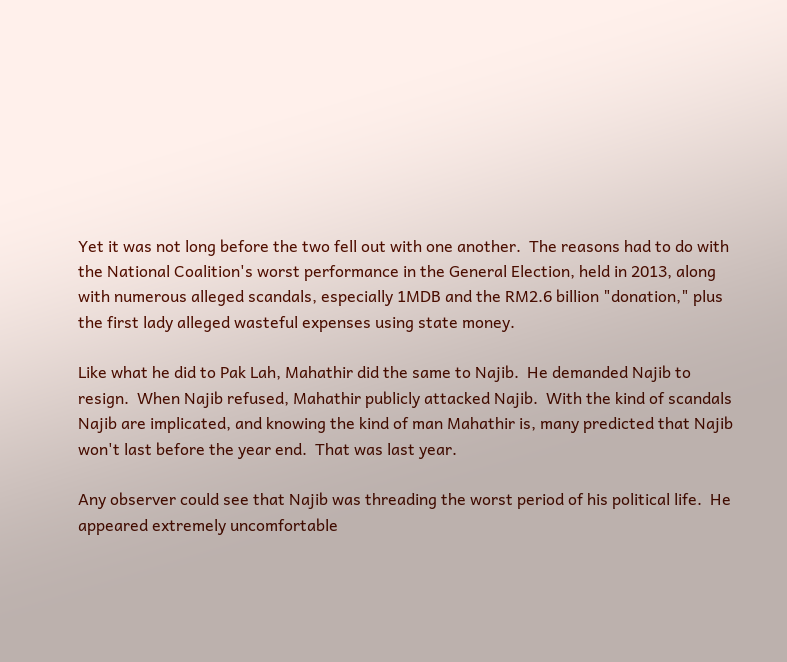Yet it was not long before the two fell out with one another.  The reasons had to do with the National Coalition's worst performance in the General Election, held in 2013, along with numerous alleged scandals, especially 1MDB and the RM2.6 billion "donation," plus the first lady alleged wasteful expenses using state money.

Like what he did to Pak Lah, Mahathir did the same to Najib.  He demanded Najib to resign.  When Najib refused, Mahathir publicly attacked Najib.  With the kind of scandals Najib are implicated, and knowing the kind of man Mahathir is, many predicted that Najib won't last before the year end.  That was last year.

Any observer could see that Najib was threading the worst period of his political life.  He appeared extremely uncomfortable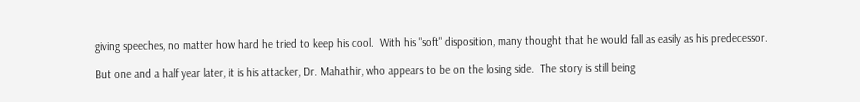giving speeches, no matter how hard he tried to keep his cool.  With his "soft" disposition, many thought that he would fall as easily as his predecessor.

But one and a half year later, it is his attacker, Dr. Mahathir, who appears to be on the losing side.  The story is still being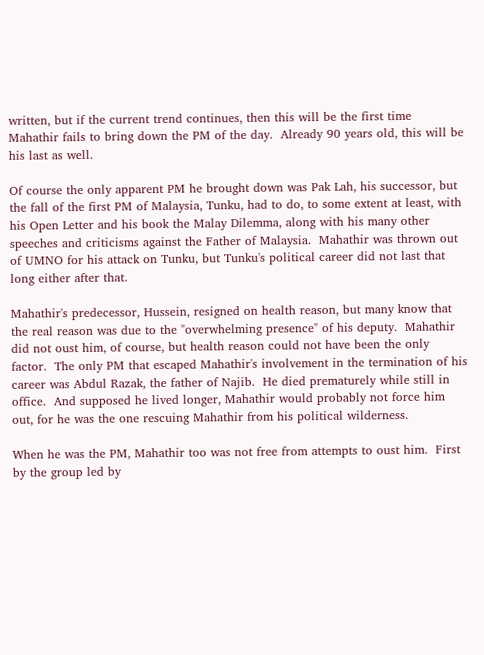written, but if the current trend continues, then this will be the first time Mahathir fails to bring down the PM of the day.  Already 90 years old, this will be his last as well.

Of course the only apparent PM he brought down was Pak Lah, his successor, but the fall of the first PM of Malaysia, Tunku, had to do, to some extent at least, with his Open Letter and his book the Malay Dilemma, along with his many other speeches and criticisms against the Father of Malaysia.  Mahathir was thrown out of UMNO for his attack on Tunku, but Tunku's political career did not last that long either after that.

Mahathir's predecessor, Hussein, resigned on health reason, but many know that the real reason was due to the "overwhelming presence" of his deputy.  Mahathir did not oust him, of course, but health reason could not have been the only factor.  The only PM that escaped Mahathir's involvement in the termination of his career was Abdul Razak, the father of Najib.  He died prematurely while still in office.  And supposed he lived longer, Mahathir would probably not force him out, for he was the one rescuing Mahathir from his political wilderness.

When he was the PM, Mahathir too was not free from attempts to oust him.  First by the group led by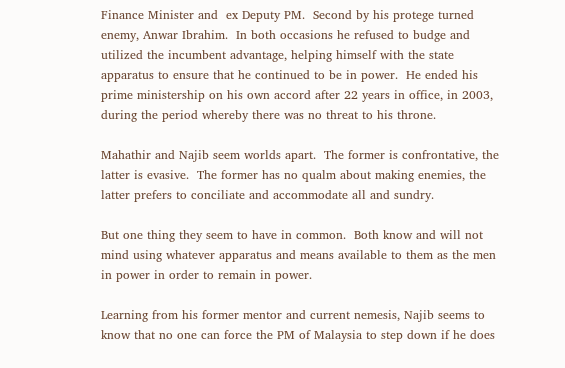Finance Minister and  ex Deputy PM.  Second by his protege turned enemy, Anwar Ibrahim.  In both occasions he refused to budge and utilized the incumbent advantage, helping himself with the state apparatus to ensure that he continued to be in power.  He ended his prime ministership on his own accord after 22 years in office, in 2003, during the period whereby there was no threat to his throne.

Mahathir and Najib seem worlds apart.  The former is confrontative, the latter is evasive.  The former has no qualm about making enemies, the latter prefers to conciliate and accommodate all and sundry.

But one thing they seem to have in common.  Both know and will not mind using whatever apparatus and means available to them as the men in power in order to remain in power.

Learning from his former mentor and current nemesis, Najib seems to know that no one can force the PM of Malaysia to step down if he does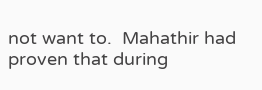not want to.  Mahathir had proven that during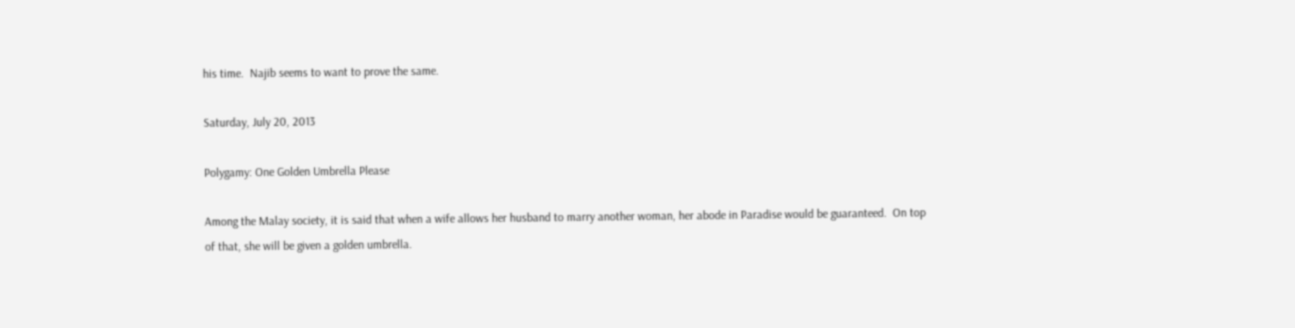his time.  Najib seems to want to prove the same.

Saturday, July 20, 2013

Polygamy: One Golden Umbrella Please

Among the Malay society, it is said that when a wife allows her husband to marry another woman, her abode in Paradise would be guaranteed.  On top of that, she will be given a golden umbrella.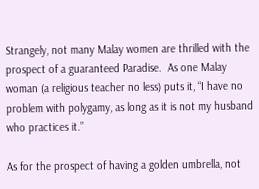Strangely, not many Malay women are thrilled with the prospect of a guaranteed Paradise.  As one Malay woman (a religious teacher no less) puts it, “I have no problem with polygamy, as long as it is not my husband who practices it.”

As for the prospect of having a golden umbrella, not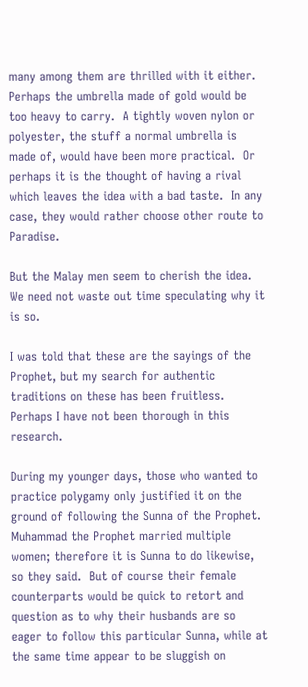many among them are thrilled with it either.  Perhaps the umbrella made of gold would be too heavy to carry.  A tightly woven nylon or polyester, the stuff a normal umbrella is made of, would have been more practical.  Or perhaps it is the thought of having a rival which leaves the idea with a bad taste.  In any case, they would rather choose other route to Paradise.

But the Malay men seem to cherish the idea.  We need not waste out time speculating why it is so.

I was told that these are the sayings of the Prophet, but my search for authentic traditions on these has been fruitless.  Perhaps I have not been thorough in this research.

During my younger days, those who wanted to practice polygamy only justified it on the ground of following the Sunna of the Prophet.  Muhammad the Prophet married multiple women; therefore it is Sunna to do likewise, so they said.  But of course their female counterparts would be quick to retort and question as to why their husbands are so eager to follow this particular Sunna, while at the same time appear to be sluggish on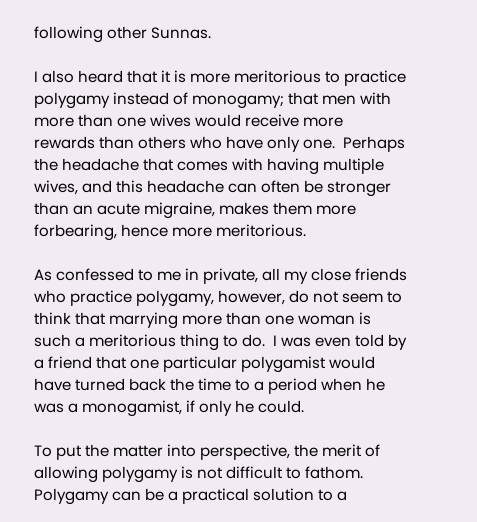following other Sunnas.

I also heard that it is more meritorious to practice polygamy instead of monogamy; that men with more than one wives would receive more rewards than others who have only one.  Perhaps the headache that comes with having multiple wives, and this headache can often be stronger than an acute migraine, makes them more forbearing, hence more meritorious.

As confessed to me in private, all my close friends who practice polygamy, however, do not seem to think that marrying more than one woman is such a meritorious thing to do.  I was even told by a friend that one particular polygamist would have turned back the time to a period when he was a monogamist, if only he could.

To put the matter into perspective, the merit of allowing polygamy is not difficult to fathom.  Polygamy can be a practical solution to a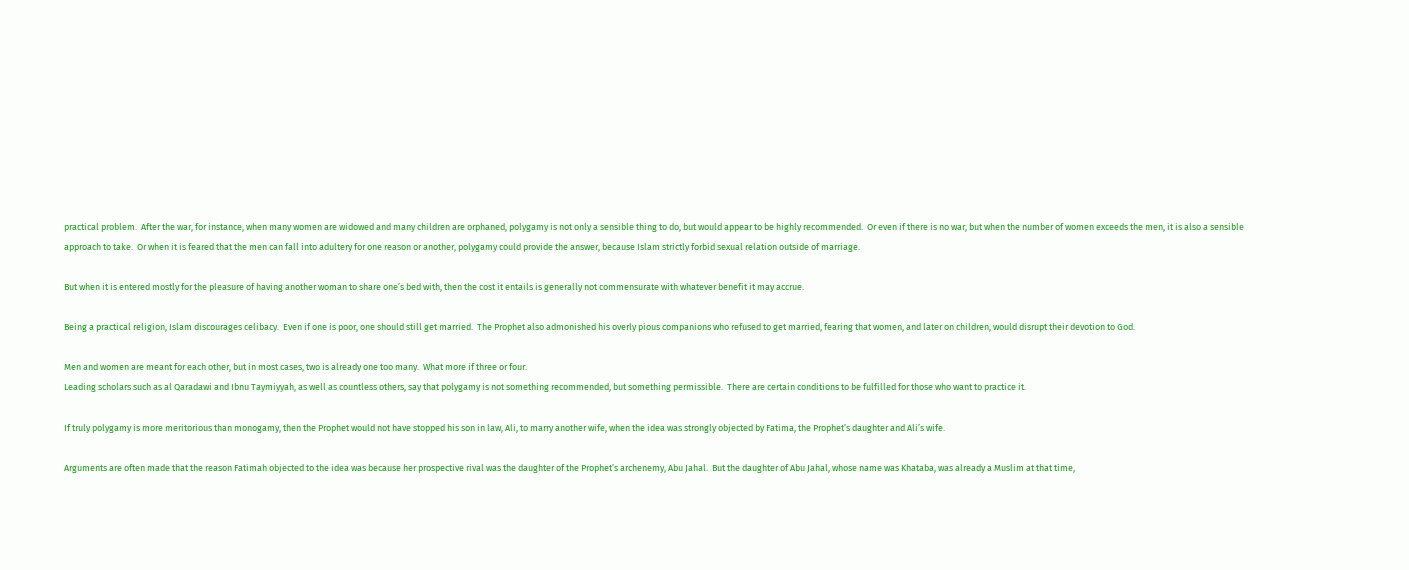practical problem.  After the war, for instance, when many women are widowed and many children are orphaned, polygamy is not only a sensible thing to do, but would appear to be highly recommended.  Or even if there is no war, but when the number of women exceeds the men, it is also a sensible approach to take.  Or when it is feared that the men can fall into adultery for one reason or another, polygamy could provide the answer, because Islam strictly forbid sexual relation outside of marriage.

But when it is entered mostly for the pleasure of having another woman to share one’s bed with, then the cost it entails is generally not commensurate with whatever benefit it may accrue.

Being a practical religion, Islam discourages celibacy.  Even if one is poor, one should still get married.  The Prophet also admonished his overly pious companions who refused to get married, fearing that women, and later on children, would disrupt their devotion to God.

Men and women are meant for each other, but in most cases, two is already one too many.  What more if three or four.
Leading scholars such as al Qaradawi and Ibnu Taymiyyah, as well as countless others, say that polygamy is not something recommended, but something permissible.  There are certain conditions to be fulfilled for those who want to practice it.

If truly polygamy is more meritorious than monogamy, then the Prophet would not have stopped his son in law, Ali, to marry another wife, when the idea was strongly objected by Fatima, the Prophet’s daughter and Ali’s wife.

Arguments are often made that the reason Fatimah objected to the idea was because her prospective rival was the daughter of the Prophet’s archenemy, Abu Jahal.  But the daughter of Abu Jahal, whose name was Khataba, was already a Muslim at that time,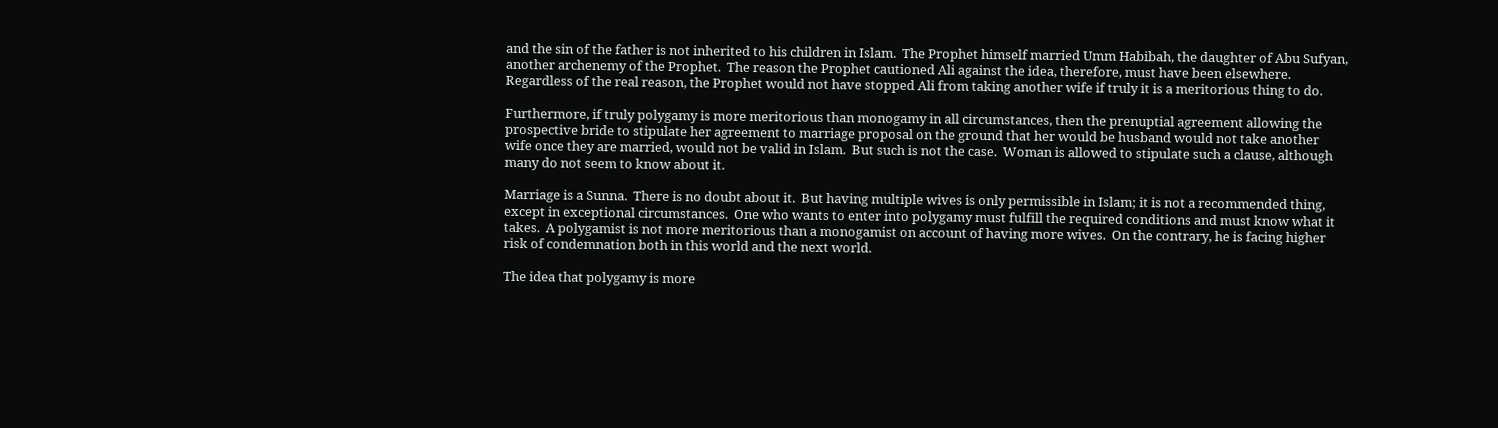and the sin of the father is not inherited to his children in Islam.  The Prophet himself married Umm Habibah, the daughter of Abu Sufyan, another archenemy of the Prophet.  The reason the Prophet cautioned Ali against the idea, therefore, must have been elsewhere.  Regardless of the real reason, the Prophet would not have stopped Ali from taking another wife if truly it is a meritorious thing to do.

Furthermore, if truly polygamy is more meritorious than monogamy in all circumstances, then the prenuptial agreement allowing the prospective bride to stipulate her agreement to marriage proposal on the ground that her would be husband would not take another wife once they are married, would not be valid in Islam.  But such is not the case.  Woman is allowed to stipulate such a clause, although many do not seem to know about it.

Marriage is a Sunna.  There is no doubt about it.  But having multiple wives is only permissible in Islam; it is not a recommended thing, except in exceptional circumstances.  One who wants to enter into polygamy must fulfill the required conditions and must know what it takes.  A polygamist is not more meritorious than a monogamist on account of having more wives.  On the contrary, he is facing higher risk of condemnation both in this world and the next world.

The idea that polygamy is more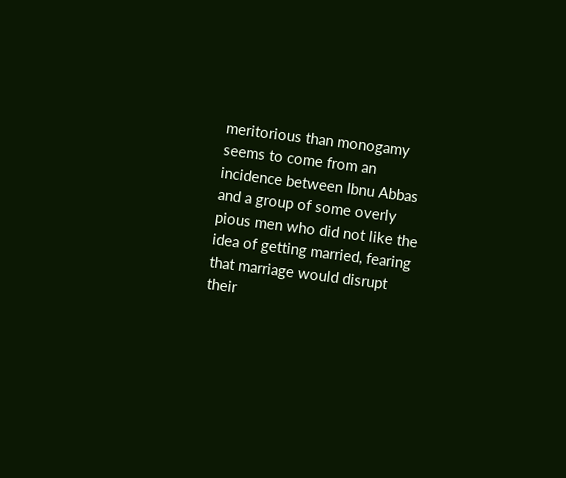meritorious than monogamy seems to come from an incidence between Ibnu Abbas and a group of some overly pious men who did not like the idea of getting married, fearing that marriage would disrupt their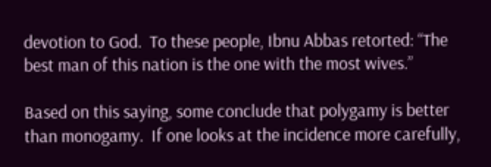devotion to God.  To these people, Ibnu Abbas retorted: “The best man of this nation is the one with the most wives.”

Based on this saying, some conclude that polygamy is better than monogamy.  If one looks at the incidence more carefully,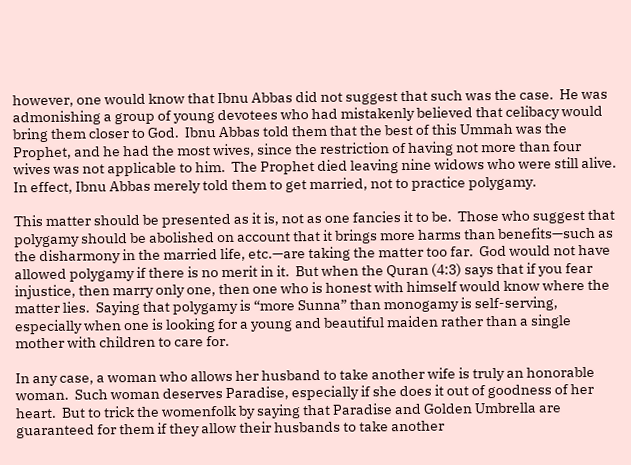however, one would know that Ibnu Abbas did not suggest that such was the case.  He was admonishing a group of young devotees who had mistakenly believed that celibacy would bring them closer to God.  Ibnu Abbas told them that the best of this Ummah was the Prophet, and he had the most wives, since the restriction of having not more than four wives was not applicable to him.  The Prophet died leaving nine widows who were still alive.  In effect, Ibnu Abbas merely told them to get married, not to practice polygamy.

This matter should be presented as it is, not as one fancies it to be.  Those who suggest that polygamy should be abolished on account that it brings more harms than benefits—such as the disharmony in the married life, etc.—are taking the matter too far.  God would not have allowed polygamy if there is no merit in it.  But when the Quran (4:3) says that if you fear injustice, then marry only one, then one who is honest with himself would know where the matter lies.  Saying that polygamy is “more Sunna” than monogamy is self-serving, especially when one is looking for a young and beautiful maiden rather than a single mother with children to care for.

In any case, a woman who allows her husband to take another wife is truly an honorable woman.  Such woman deserves Paradise, especially if she does it out of goodness of her heart.  But to trick the womenfolk by saying that Paradise and Golden Umbrella are guaranteed for them if they allow their husbands to take another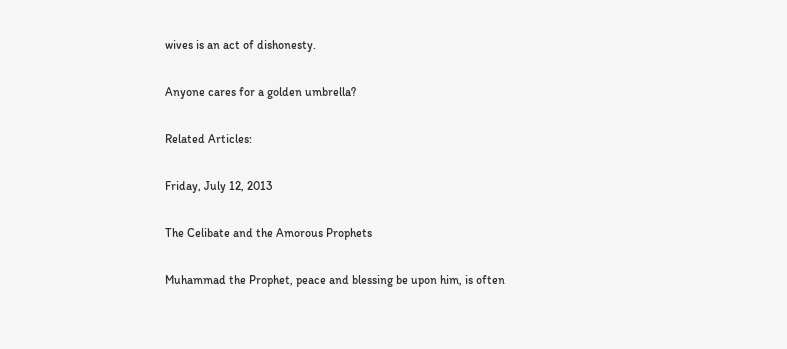wives is an act of dishonesty.

Anyone cares for a golden umbrella?

Related Articles:

Friday, July 12, 2013

The Celibate and the Amorous Prophets

Muhammad the Prophet, peace and blessing be upon him, is often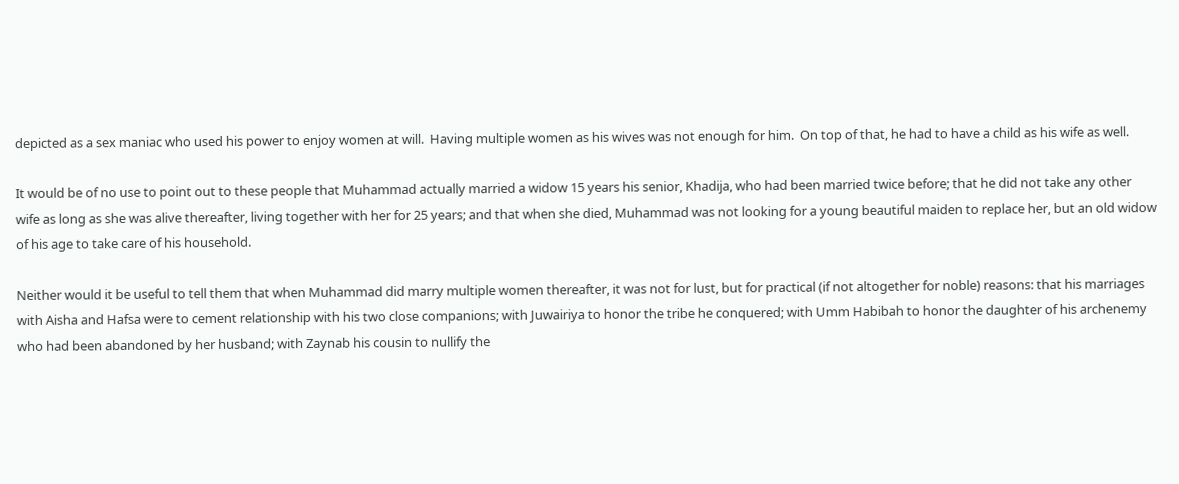depicted as a sex maniac who used his power to enjoy women at will.  Having multiple women as his wives was not enough for him.  On top of that, he had to have a child as his wife as well.

It would be of no use to point out to these people that Muhammad actually married a widow 15 years his senior, Khadija, who had been married twice before; that he did not take any other wife as long as she was alive thereafter, living together with her for 25 years; and that when she died, Muhammad was not looking for a young beautiful maiden to replace her, but an old widow of his age to take care of his household.

Neither would it be useful to tell them that when Muhammad did marry multiple women thereafter, it was not for lust, but for practical (if not altogether for noble) reasons: that his marriages with Aisha and Hafsa were to cement relationship with his two close companions; with Juwairiya to honor the tribe he conquered; with Umm Habibah to honor the daughter of his archenemy who had been abandoned by her husband; with Zaynab his cousin to nullify the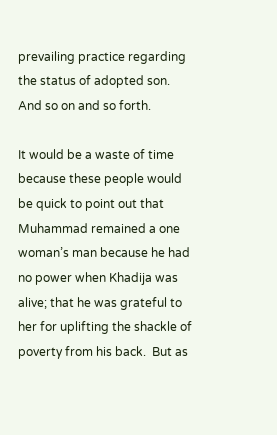prevailing practice regarding the status of adopted son.  And so on and so forth.

It would be a waste of time because these people would be quick to point out that Muhammad remained a one woman’s man because he had no power when Khadija was alive; that he was grateful to her for uplifting the shackle of poverty from his back.  But as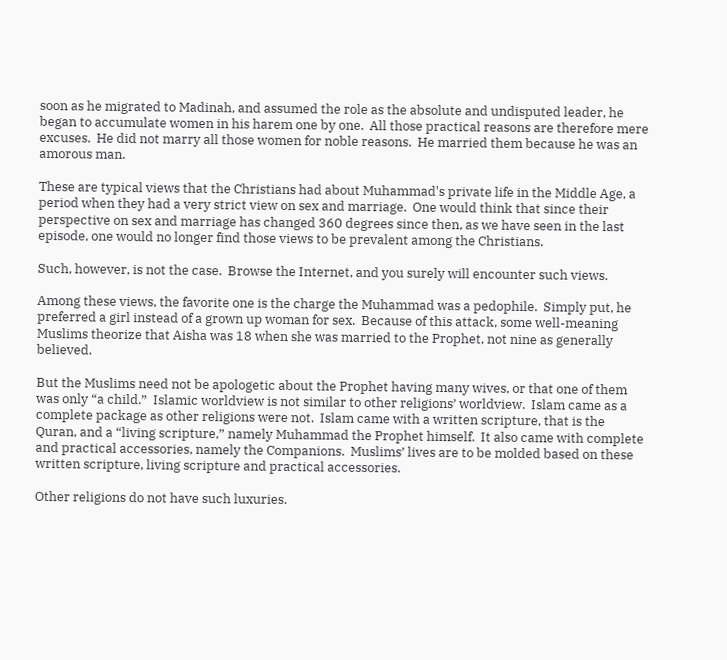soon as he migrated to Madinah, and assumed the role as the absolute and undisputed leader, he began to accumulate women in his harem one by one.  All those practical reasons are therefore mere excuses.  He did not marry all those women for noble reasons.  He married them because he was an amorous man.

These are typical views that the Christians had about Muhammad's private life in the Middle Age, a period when they had a very strict view on sex and marriage.  One would think that since their perspective on sex and marriage has changed 360 degrees since then, as we have seen in the last episode, one would no longer find those views to be prevalent among the Christians.

Such, however, is not the case.  Browse the Internet, and you surely will encounter such views.

Among these views, the favorite one is the charge the Muhammad was a pedophile.  Simply put, he preferred a girl instead of a grown up woman for sex.  Because of this attack, some well-meaning Muslims theorize that Aisha was 18 when she was married to the Prophet, not nine as generally believed.

But the Muslims need not be apologetic about the Prophet having many wives, or that one of them was only “a child.”  Islamic worldview is not similar to other religions’ worldview.  Islam came as a complete package as other religions were not.  Islam came with a written scripture, that is the Quran, and a “living scripture,” namely Muhammad the Prophet himself.  It also came with complete and practical accessories, namely the Companions.  Muslims’ lives are to be molded based on these written scripture, living scripture and practical accessories.

Other religions do not have such luxuries.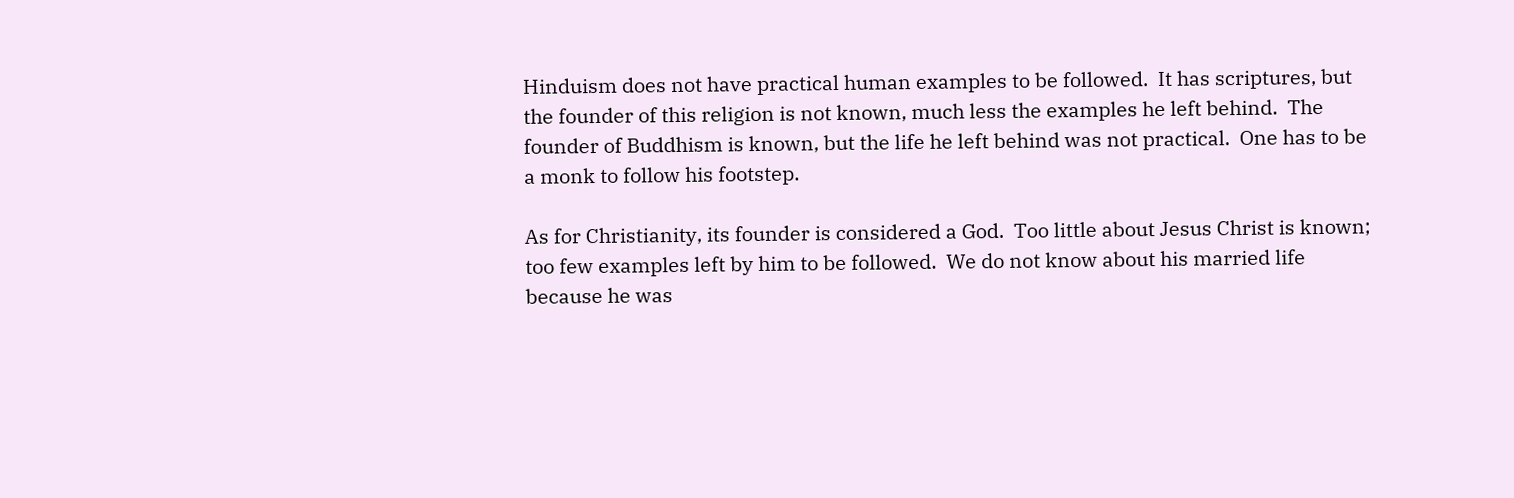Hinduism does not have practical human examples to be followed.  It has scriptures, but the founder of this religion is not known, much less the examples he left behind.  The founder of Buddhism is known, but the life he left behind was not practical.  One has to be a monk to follow his footstep.

As for Christianity, its founder is considered a God.  Too little about Jesus Christ is known; too few examples left by him to be followed.  We do not know about his married life because he was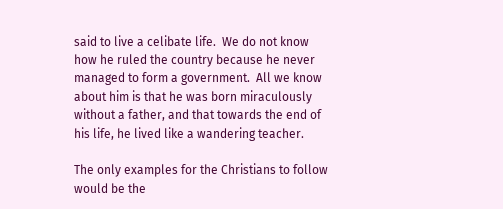said to live a celibate life.  We do not know how he ruled the country because he never managed to form a government.  All we know about him is that he was born miraculously without a father, and that towards the end of his life, he lived like a wandering teacher.

The only examples for the Christians to follow would be the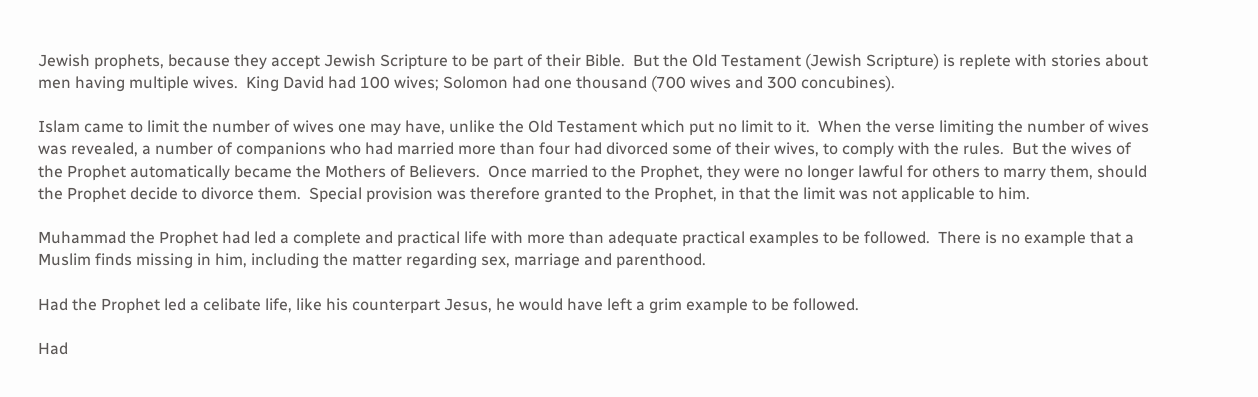Jewish prophets, because they accept Jewish Scripture to be part of their Bible.  But the Old Testament (Jewish Scripture) is replete with stories about men having multiple wives.  King David had 100 wives; Solomon had one thousand (700 wives and 300 concubines).

Islam came to limit the number of wives one may have, unlike the Old Testament which put no limit to it.  When the verse limiting the number of wives was revealed, a number of companions who had married more than four had divorced some of their wives, to comply with the rules.  But the wives of the Prophet automatically became the Mothers of Believers.  Once married to the Prophet, they were no longer lawful for others to marry them, should the Prophet decide to divorce them.  Special provision was therefore granted to the Prophet, in that the limit was not applicable to him.

Muhammad the Prophet had led a complete and practical life with more than adequate practical examples to be followed.  There is no example that a Muslim finds missing in him, including the matter regarding sex, marriage and parenthood.

Had the Prophet led a celibate life, like his counterpart Jesus, he would have left a grim example to be followed.

Had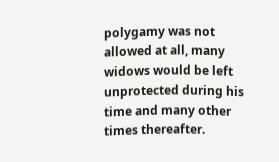polygamy was not allowed at all, many widows would be left unprotected during his time and many other times thereafter.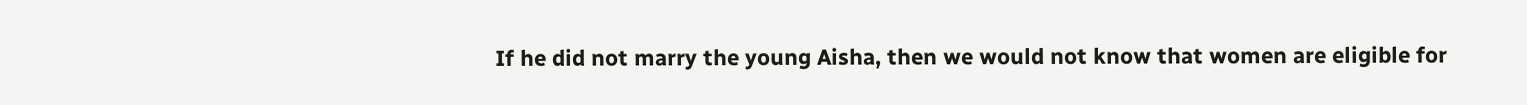If he did not marry the young Aisha, then we would not know that women are eligible for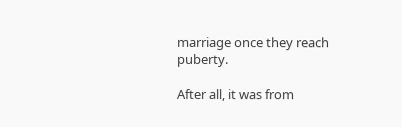marriage once they reach puberty.

After all, it was from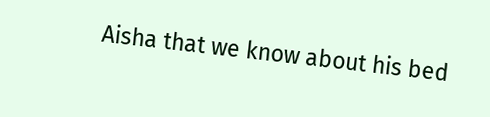Aisha that we know about his bed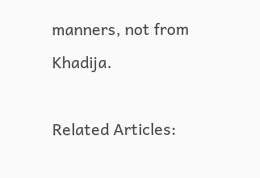manners, not from Khadija.

Related Articles: